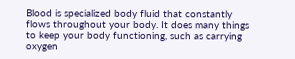Blood is specialized body fluid that constantly flows throughout your body. It does many things to keep your body functioning, such as carrying oxygen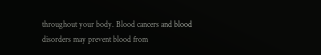throughout your body. Blood cancers and blood disorders may prevent blood from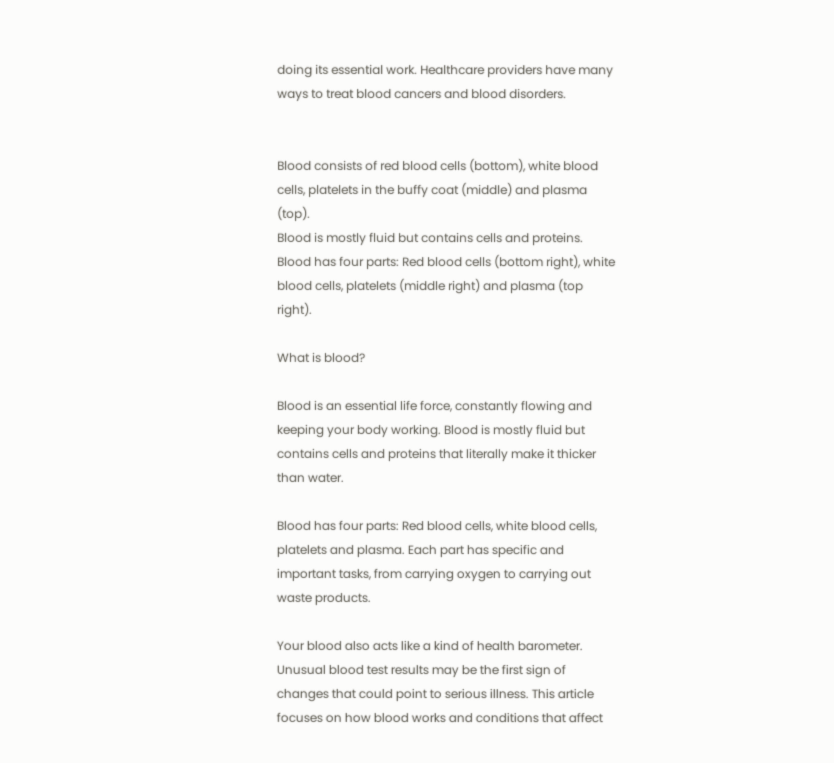doing its essential work. Healthcare providers have many ways to treat blood cancers and blood disorders.


Blood consists of red blood cells (bottom), white blood cells, platelets in the buffy coat (middle) and plasma (top).
Blood is mostly fluid but contains cells and proteins. Blood has four parts: Red blood cells (bottom right), white blood cells, platelets (middle right) and plasma (top right).

What is blood?

Blood is an essential life force, constantly flowing and keeping your body working. Blood is mostly fluid but contains cells and proteins that literally make it thicker than water.

Blood has four parts: Red blood cells, white blood cells, platelets and plasma. Each part has specific and important tasks, from carrying oxygen to carrying out waste products.

Your blood also acts like a kind of health barometer. Unusual blood test results may be the first sign of changes that could point to serious illness. This article focuses on how blood works and conditions that affect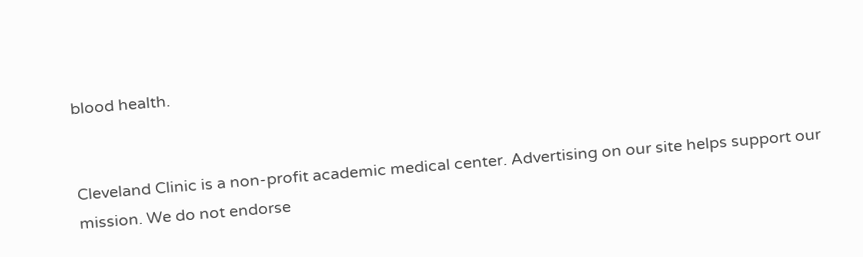blood health.


Cleveland Clinic is a non-profit academic medical center. Advertising on our site helps support our mission. We do not endorse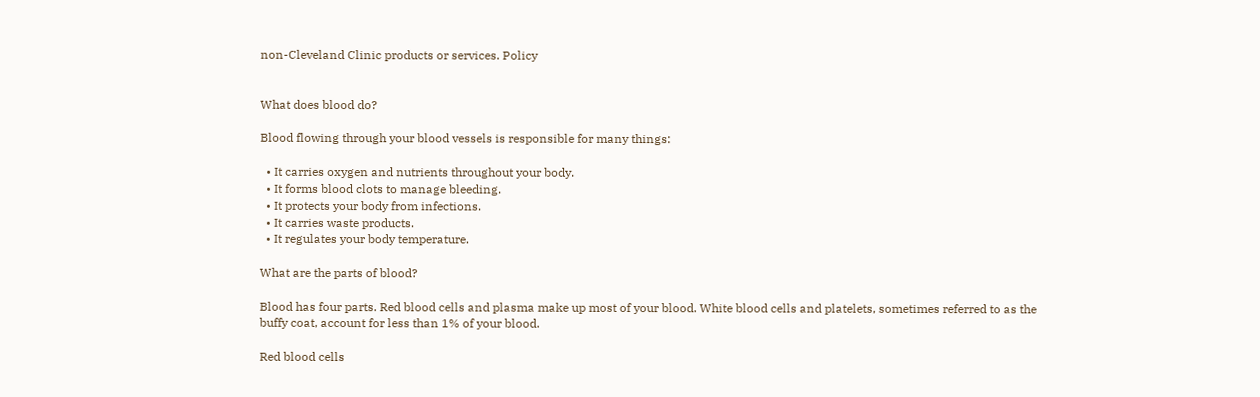non-Cleveland Clinic products or services. Policy


What does blood do?

Blood flowing through your blood vessels is responsible for many things:

  • It carries oxygen and nutrients throughout your body.
  • It forms blood clots to manage bleeding.
  • It protects your body from infections.
  • It carries waste products.
  • It regulates your body temperature.

What are the parts of blood?

Blood has four parts. Red blood cells and plasma make up most of your blood. White blood cells and platelets, sometimes referred to as the buffy coat, account for less than 1% of your blood.

Red blood cells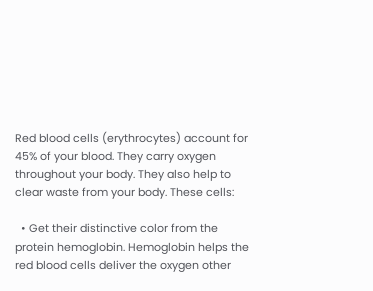Red blood cells (erythrocytes) account for 45% of your blood. They carry oxygen throughout your body. They also help to clear waste from your body. These cells:

  • Get their distinctive color from the protein hemoglobin. Hemoglobin helps the red blood cells deliver the oxygen other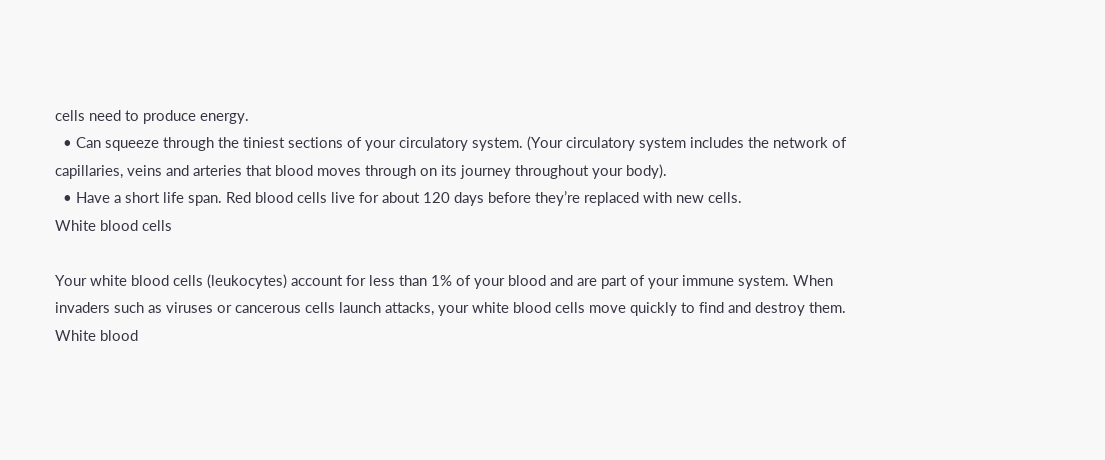cells need to produce energy.
  • Can squeeze through the tiniest sections of your circulatory system. (Your circulatory system includes the network of capillaries, veins and arteries that blood moves through on its journey throughout your body).
  • Have a short life span. Red blood cells live for about 120 days before they’re replaced with new cells.
White blood cells

Your white blood cells (leukocytes) account for less than 1% of your blood and are part of your immune system. When invaders such as viruses or cancerous cells launch attacks, your white blood cells move quickly to find and destroy them. White blood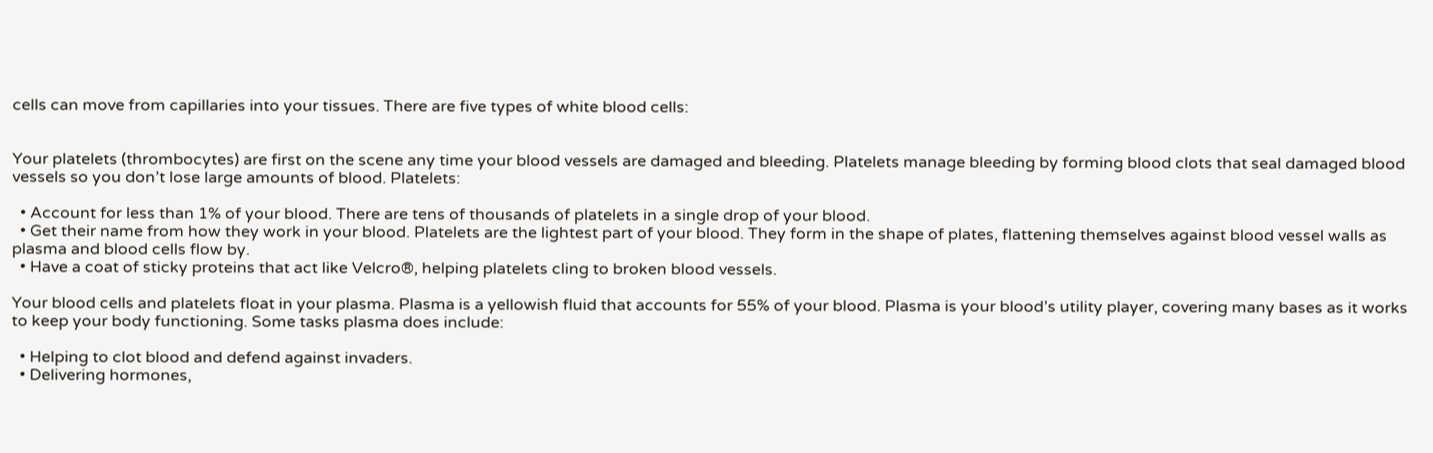cells can move from capillaries into your tissues. There are five types of white blood cells:


Your platelets (thrombocytes) are first on the scene any time your blood vessels are damaged and bleeding. Platelets manage bleeding by forming blood clots that seal damaged blood vessels so you don’t lose large amounts of blood. Platelets:

  • Account for less than 1% of your blood. There are tens of thousands of platelets in a single drop of your blood.
  • Get their name from how they work in your blood. Platelets are the lightest part of your blood. They form in the shape of plates, flattening themselves against blood vessel walls as plasma and blood cells flow by.
  • Have a coat of sticky proteins that act like Velcro®, helping platelets cling to broken blood vessels.

Your blood cells and platelets float in your plasma. Plasma is a yellowish fluid that accounts for 55% of your blood. Plasma is your blood’s utility player, covering many bases as it works to keep your body functioning. Some tasks plasma does include:

  • Helping to clot blood and defend against invaders.
  • Delivering hormones,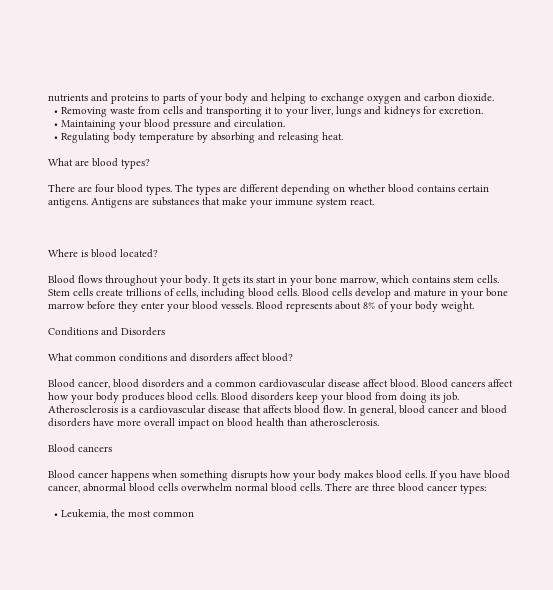nutrients and proteins to parts of your body and helping to exchange oxygen and carbon dioxide.
  • Removing waste from cells and transporting it to your liver, lungs and kidneys for excretion.
  • Maintaining your blood pressure and circulation.
  • Regulating body temperature by absorbing and releasing heat.

What are blood types?

There are four blood types. The types are different depending on whether blood contains certain antigens. Antigens are substances that make your immune system react.



Where is blood located?

Blood flows throughout your body. It gets its start in your bone marrow, which contains stem cells. Stem cells create trillions of cells, including blood cells. Blood cells develop and mature in your bone marrow before they enter your blood vessels. Blood represents about 8% of your body weight.

Conditions and Disorders

What common conditions and disorders affect blood?

Blood cancer, blood disorders and a common cardiovascular disease affect blood. Blood cancers affect how your body produces blood cells. Blood disorders keep your blood from doing its job. Atherosclerosis is a cardiovascular disease that affects blood flow. In general, blood cancer and blood disorders have more overall impact on blood health than atherosclerosis.

Blood cancers

Blood cancer happens when something disrupts how your body makes blood cells. If you have blood cancer, abnormal blood cells overwhelm normal blood cells. There are three blood cancer types:

  • Leukemia, the most common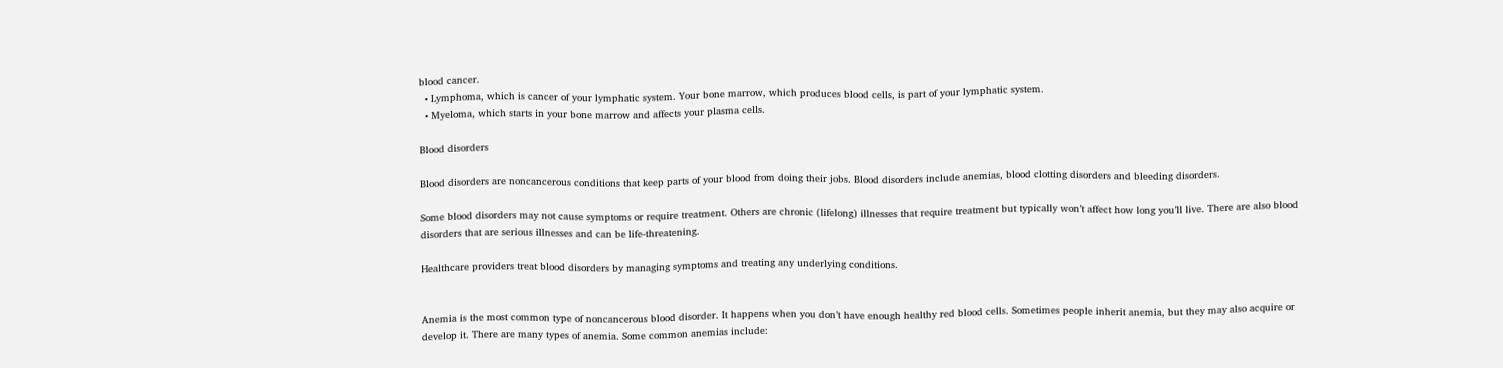blood cancer.
  • Lymphoma, which is cancer of your lymphatic system. Your bone marrow, which produces blood cells, is part of your lymphatic system.
  • Myeloma, which starts in your bone marrow and affects your plasma cells.

Blood disorders

Blood disorders are noncancerous conditions that keep parts of your blood from doing their jobs. Blood disorders include anemias, blood clotting disorders and bleeding disorders.

Some blood disorders may not cause symptoms or require treatment. Others are chronic (lifelong) illnesses that require treatment but typically won’t affect how long you’ll live. There are also blood disorders that are serious illnesses and can be life-threatening.

Healthcare providers treat blood disorders by managing symptoms and treating any underlying conditions.


Anemia is the most common type of noncancerous blood disorder. It happens when you don’t have enough healthy red blood cells. Sometimes people inherit anemia, but they may also acquire or develop it. There are many types of anemia. Some common anemias include: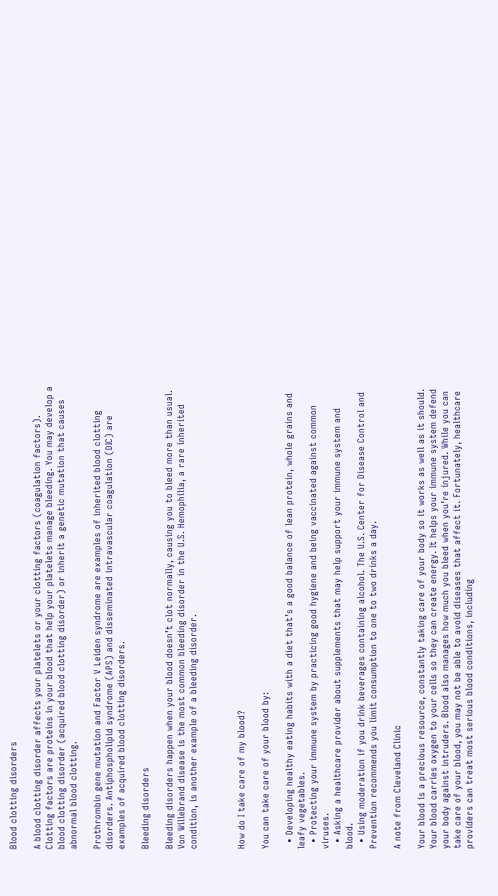Blood clotting disorders

A blood clotting disorder affects your platelets or your clotting factors (coagulation factors). Clotting factors are proteins in your blood that help your platelets manage bleeding. You may develop a blood clotting disorder (acquired blood clotting disorder) or inherit a genetic mutation that causes abnormal blood clotting.

Prothrombin gene mutation and Factor V Leiden syndrome are examples of inherited blood clotting disorders. Antiphospholipid syndrome (APS) and disseminated intravascular coagulation (DIC) are examples of acquired blood clotting disorders.

Bleeding disorders

Bleeding disorders happen when your blood doesn’t clot normally, causing you to bleed more than usual. Von Willebrand disease is the most common bleeding disorder in the U.S. Hemophilia, a rare inherited condition, is another example of a bleeding disorder.



How do I take care of my blood?

You can take care of your blood by:

  • Developing healthy eating habits with a diet that’s a good balance of lean protein, whole grains and leafy vegetables.
  • Protecting your immune system by practicing good hygiene and being vaccinated against common viruses.
  • Asking a healthcare provider about supplements that may help support your immune system and blood.
  • Using moderation if you drink beverages containing alcohol. The U.S. Center for Disease Control and Prevention recommends you limit consumption to one to two drinks a day.

A note from Cleveland Clinic

Your blood is a precious resource, constantly taking care of your body so it works as well as it should. Your blood carries oxygen to your cells so they can create energy. It helps your immune system defend your body against intruders. Blood also manages how much you bleed when you’re injured. While you can take care of your blood, you may not be able to avoid diseases that affect it. Fortunately, healthcare providers can treat most serious blood conditions, including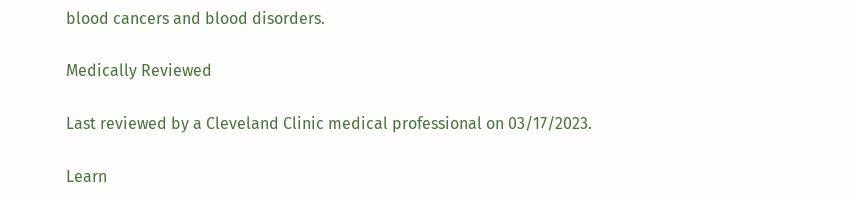blood cancers and blood disorders.

Medically Reviewed

Last reviewed by a Cleveland Clinic medical professional on 03/17/2023.

Learn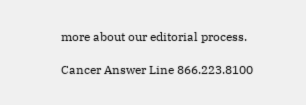more about our editorial process.

Cancer Answer Line 866.223.8100